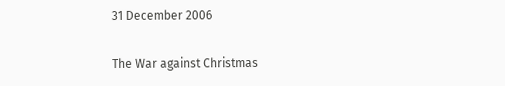31 December 2006

The War against Christmas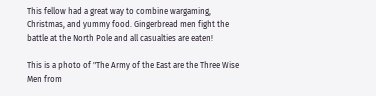This fellow had a great way to combine wargaming, Christmas, and yummy food. Gingerbread men fight the battle at the North Pole and all casualties are eaten!

This is a photo of "The Army of the East are the Three Wise Men from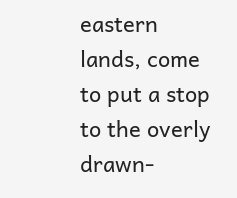eastern lands, come to put a stop to the overly drawn-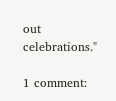out celebrations."

1 comment: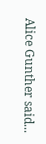Alice Gunther said...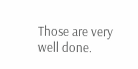Those are very well done.